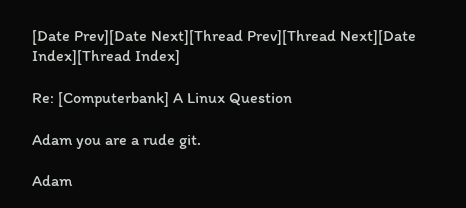[Date Prev][Date Next][Thread Prev][Thread Next][Date Index][Thread Index]

Re: [Computerbank] A Linux Question

Adam you are a rude git.

Adam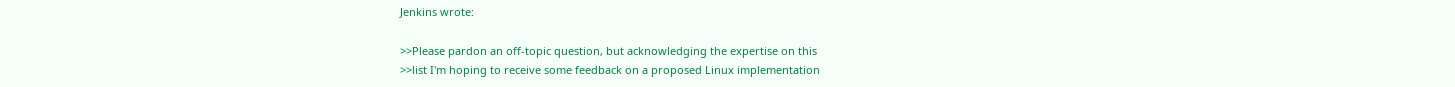Jenkins wrote:

>>Please pardon an off-topic question, but acknowledging the expertise on this
>>list I'm hoping to receive some feedback on a proposed Linux implementation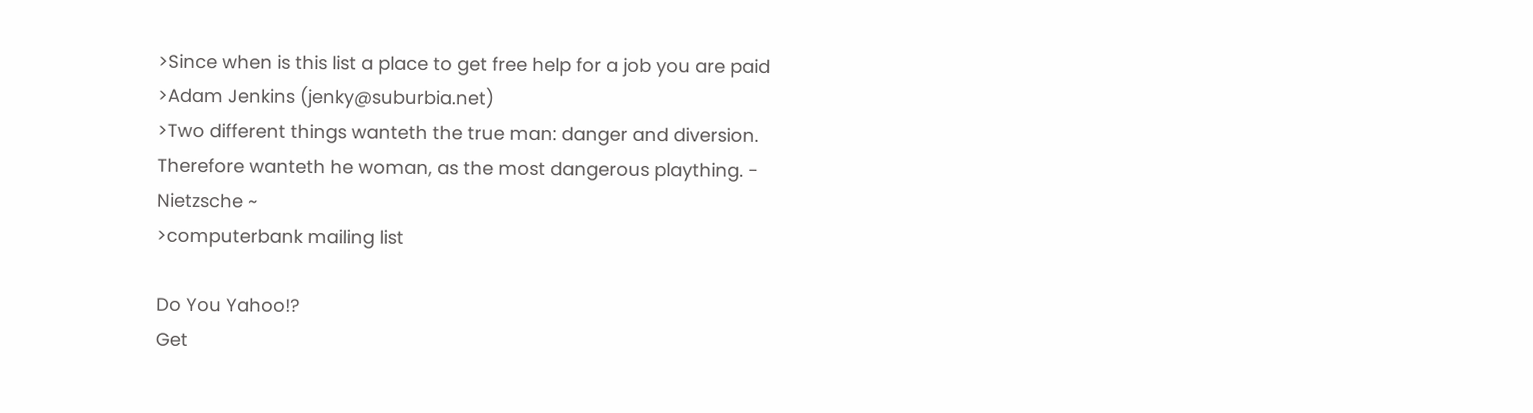>Since when is this list a place to get free help for a job you are paid
>Adam Jenkins (jenky@suburbia.net)
>Two different things wanteth the true man: danger and diversion. Therefore wanteth he woman, as the most dangerous plaything. - Nietzsche ~
>computerbank mailing list

Do You Yahoo!?
Get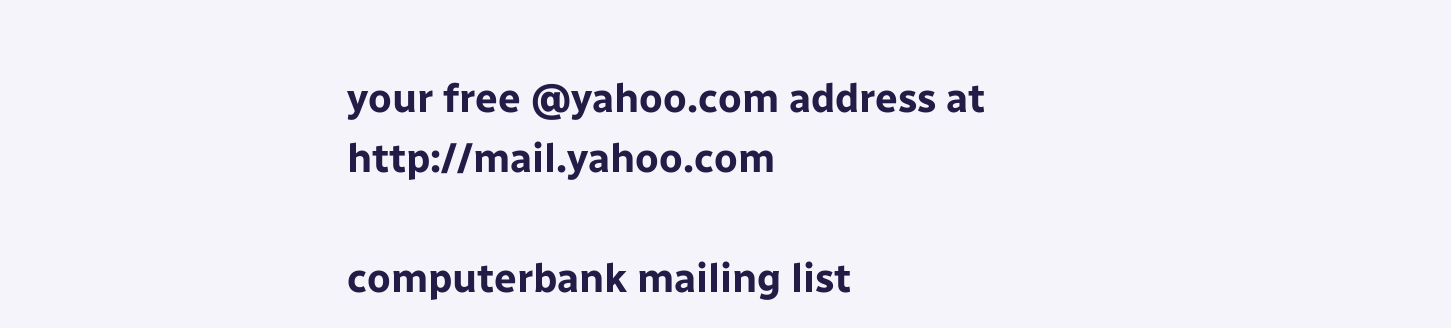your free @yahoo.com address at http://mail.yahoo.com

computerbank mailing list